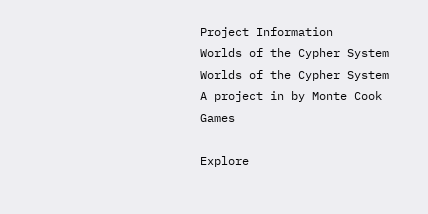Project Information
Worlds of the Cypher System
Worlds of the Cypher System
A project in by Monte Cook Games

Explore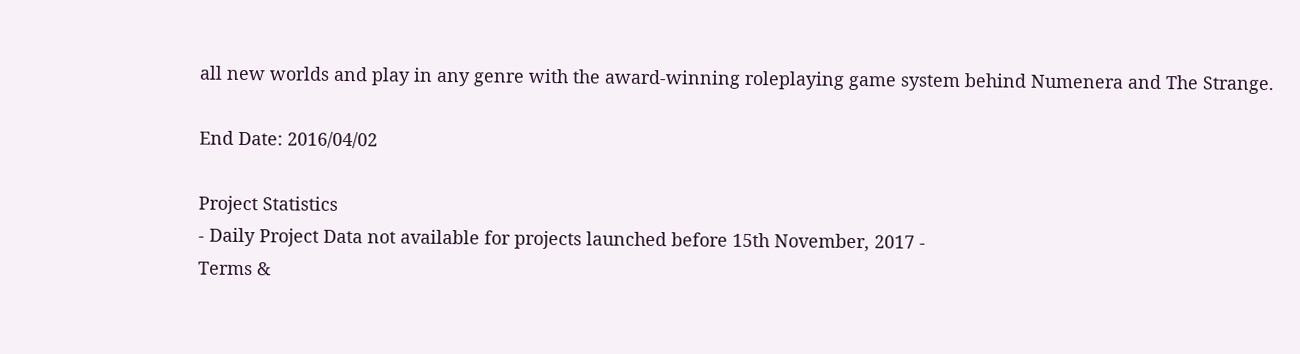all new worlds and play in any genre with the award-winning roleplaying game system behind Numenera and The Strange.

End Date: 2016/04/02

Project Statistics
- Daily Project Data not available for projects launched before 15th November, 2017 -
Terms &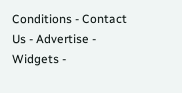Conditions - Contact Us - Advertise - Widgets -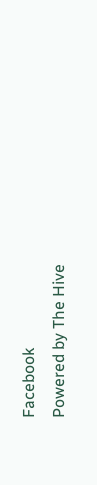Facebook
Powered by The Hive